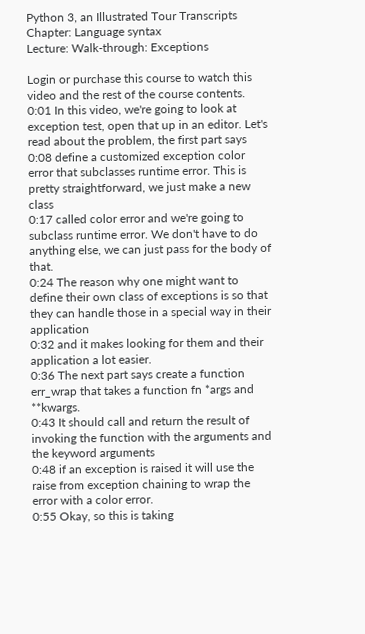Python 3, an Illustrated Tour Transcripts
Chapter: Language syntax
Lecture: Walk-through: Exceptions

Login or purchase this course to watch this video and the rest of the course contents.
0:01 In this video, we're going to look at exception test, open that up in an editor. Let's read about the problem, the first part says
0:08 define a customized exception color error that subclasses runtime error. This is pretty straightforward, we just make a new class
0:17 called color error and we're going to subclass runtime error. We don't have to do anything else, we can just pass for the body of that.
0:24 The reason why one might want to define their own class of exceptions is so that they can handle those in a special way in their application
0:32 and it makes looking for them and their application a lot easier.
0:36 The next part says create a function err_wrap that takes a function fn *args and **kwargs.
0:43 It should call and return the result of invoking the function with the arguments and the keyword arguments
0:48 if an exception is raised it will use the raise from exception chaining to wrap the error with a color error.
0:55 Okay, so this is taking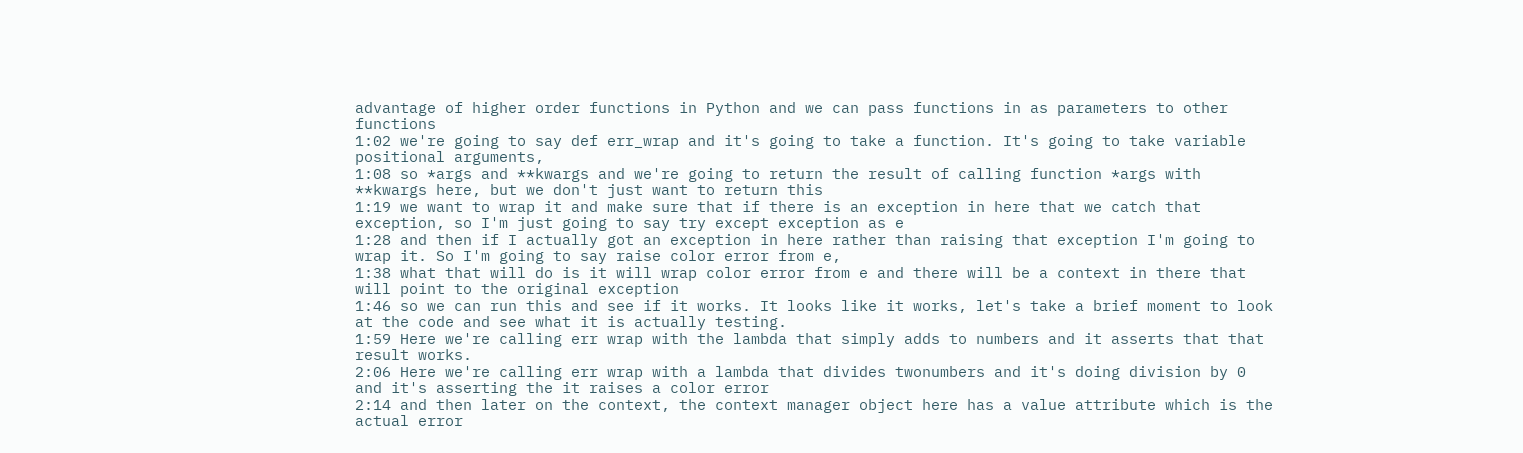advantage of higher order functions in Python and we can pass functions in as parameters to other functions
1:02 we're going to say def err_wrap and it's going to take a function. It's going to take variable positional arguments,
1:08 so *args and **kwargs and we're going to return the result of calling function *args with **kwargs here, but we don't just want to return this
1:19 we want to wrap it and make sure that if there is an exception in here that we catch that exception, so I'm just going to say try except exception as e
1:28 and then if I actually got an exception in here rather than raising that exception I'm going to wrap it. So I'm going to say raise color error from e,
1:38 what that will do is it will wrap color error from e and there will be a context in there that will point to the original exception
1:46 so we can run this and see if it works. It looks like it works, let's take a brief moment to look at the code and see what it is actually testing.
1:59 Here we're calling err wrap with the lambda that simply adds to numbers and it asserts that that result works.
2:06 Here we're calling err wrap with a lambda that divides twonumbers and it's doing division by 0 and it's asserting the it raises a color error
2:14 and then later on the context, the context manager object here has a value attribute which is the actual error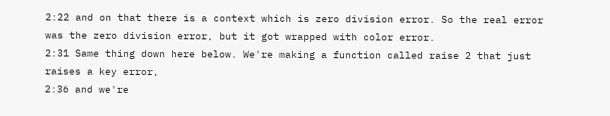2:22 and on that there is a context which is zero division error. So the real error was the zero division error, but it got wrapped with color error.
2:31 Same thing down here below. We're making a function called raise 2 that just raises a key error,
2:36 and we're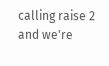calling raise 2 and we're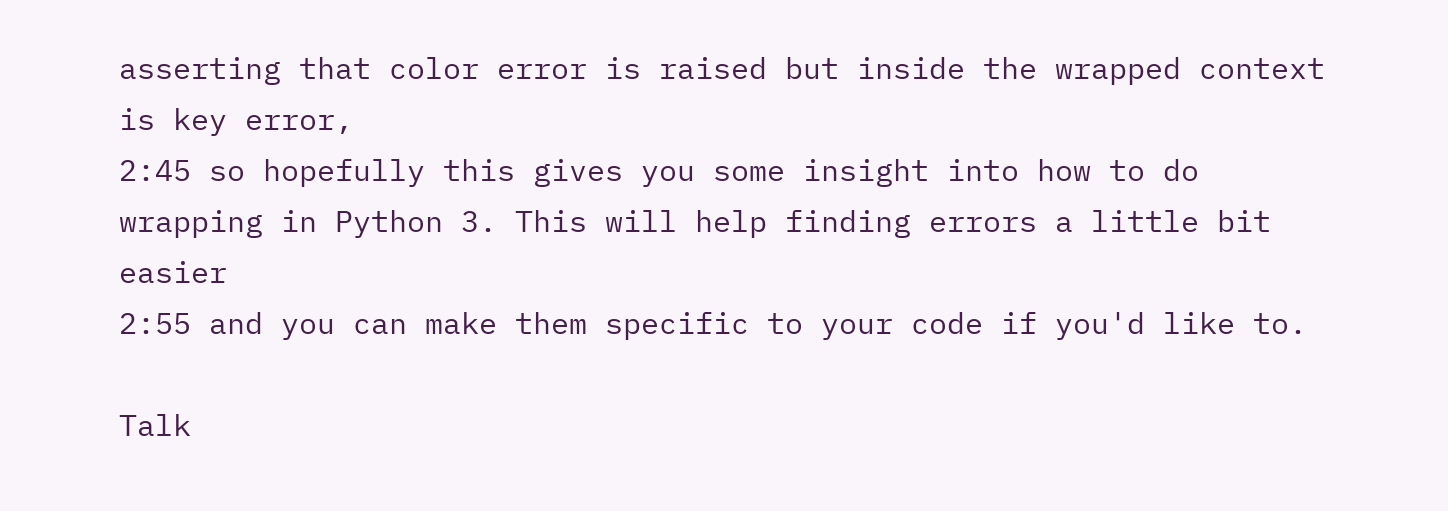asserting that color error is raised but inside the wrapped context is key error,
2:45 so hopefully this gives you some insight into how to do wrapping in Python 3. This will help finding errors a little bit easier
2:55 and you can make them specific to your code if you'd like to.

Talk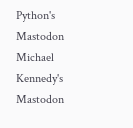Python's Mastodon Michael Kennedy's Mastodon